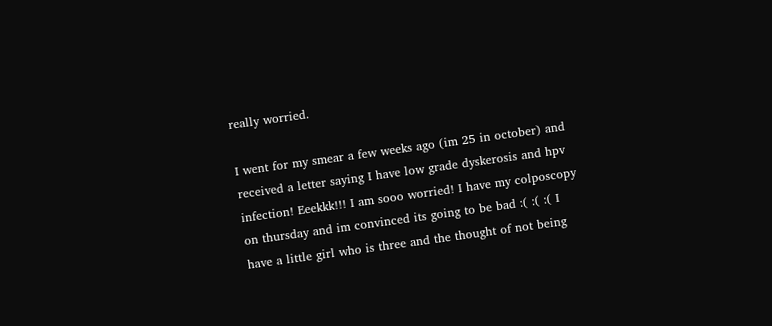really worried.

I went for my smear a few weeks ago (im 25 in october) and received a letter saying I have low grade dyskerosis and hpv infection! Eeekkk!!! I am sooo worried! I have my colposcopy on thursday and im convinced its going to be bad :( :( :( I have a little girl who is three and the thought of not being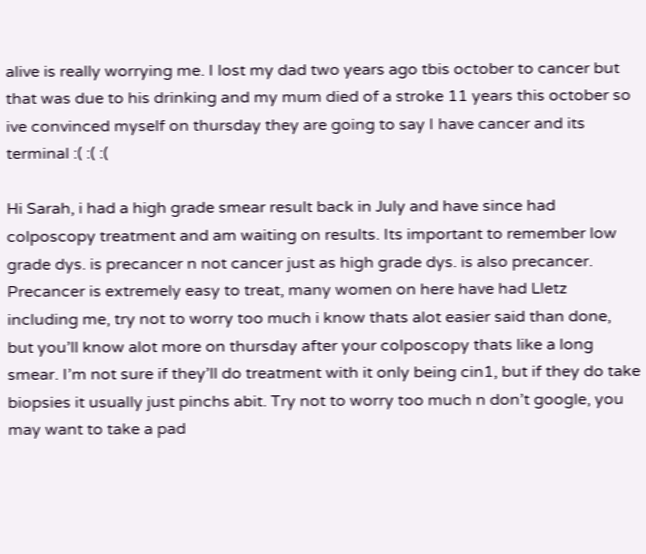alive is really worrying me. I lost my dad two years ago tbis october to cancer but that was due to his drinking and my mum died of a stroke 11 years this october so ive convinced myself on thursday they are going to say I have cancer and its terminal :( :( :(

Hi Sarah, i had a high grade smear result back in July and have since had colposcopy treatment and am waiting on results. Its important to remember low grade dys. is precancer n not cancer just as high grade dys. is also precancer. Precancer is extremely easy to treat, many women on here have had Lletz including me, try not to worry too much i know thats alot easier said than done, but you’ll know alot more on thursday after your colposcopy thats like a long smear. I’m not sure if they’ll do treatment with it only being cin1, but if they do take biopsies it usually just pinchs abit. Try not to worry too much n don’t google, you may want to take a pad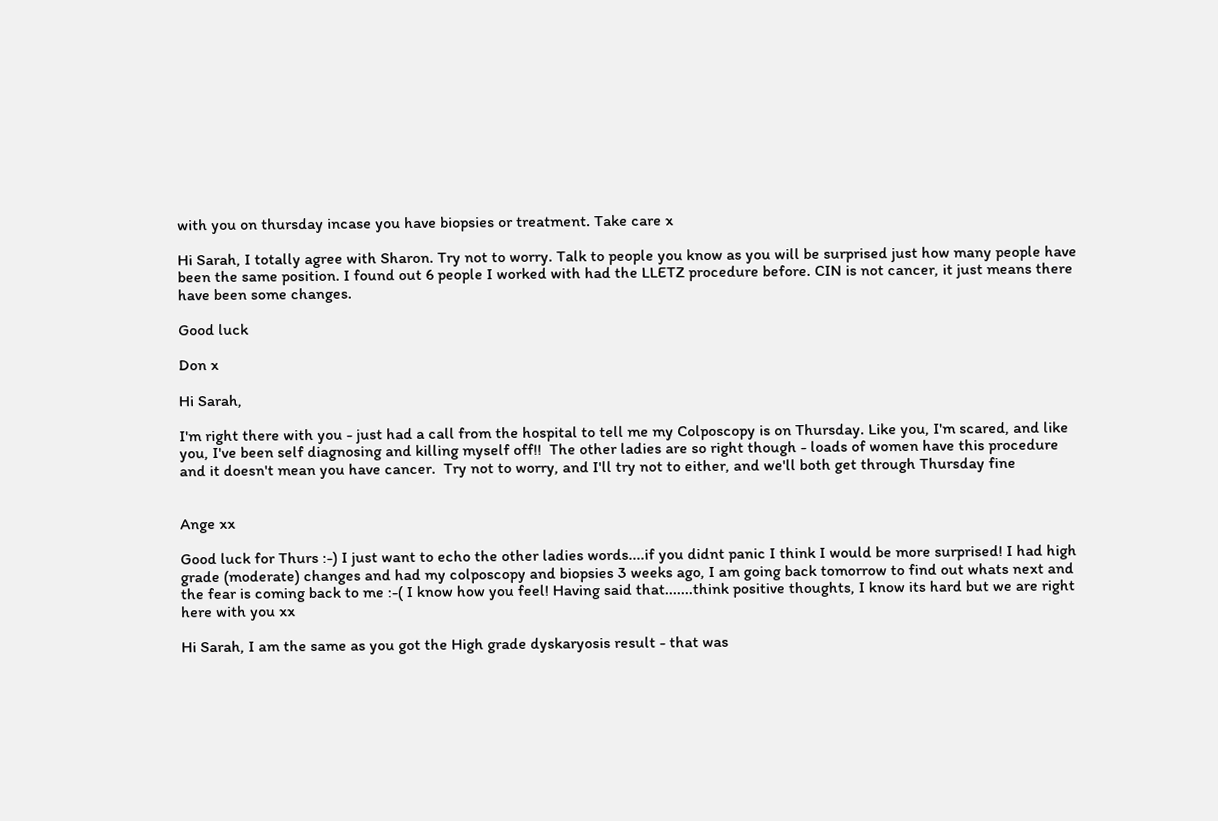with you on thursday incase you have biopsies or treatment. Take care x

Hi Sarah, I totally agree with Sharon. Try not to worry. Talk to people you know as you will be surprised just how many people have been the same position. I found out 6 people I worked with had the LLETZ procedure before. CIN is not cancer, it just means there have been some changes.

Good luck

Don x

Hi Sarah,

I'm right there with you - just had a call from the hospital to tell me my Colposcopy is on Thursday. Like you, I'm scared, and like you, I've been self diagnosing and killing myself off!!  The other ladies are so right though - loads of women have this procedure and it doesn't mean you have cancer.  Try not to worry, and I'll try not to either, and we'll both get through Thursday fine


Ange xx

Good luck for Thurs :-) I just want to echo the other ladies words....if you didnt panic I think I would be more surprised! I had high grade (moderate) changes and had my colposcopy and biopsies 3 weeks ago, I am going back tomorrow to find out whats next and the fear is coming back to me :-( I know how you feel! Having said that.......think positive thoughts, I know its hard but we are right here with you xx

Hi Sarah, I am the same as you got the High grade dyskaryosis result - that was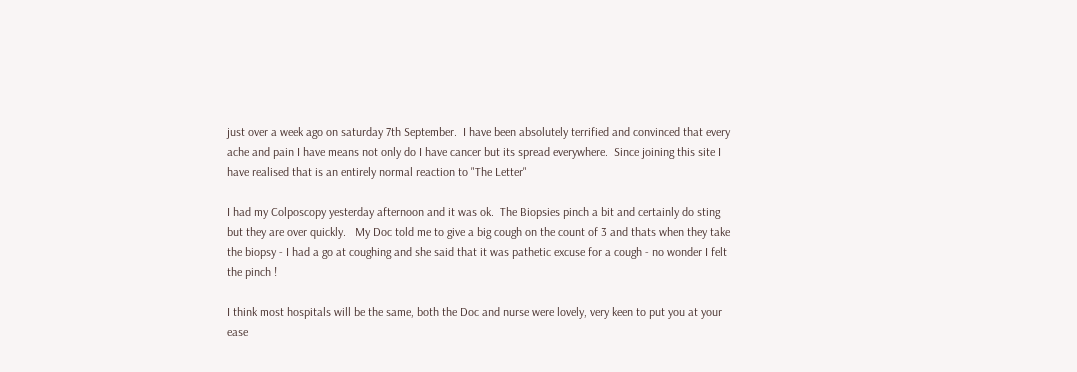just over a week ago on saturday 7th September.  I have been absolutely terrified and convinced that every ache and pain I have means not only do I have cancer but its spread everywhere.  Since joining this site I have realised that is an entirely normal reaction to "The Letter"

I had my Colposcopy yesterday afternoon and it was ok.  The Biopsies pinch a bit and certainly do sting but they are over quickly.   My Doc told me to give a big cough on the count of 3 and thats when they take the biopsy - I had a go at coughing and she said that it was pathetic excuse for a cough - no wonder I felt the pinch !

I think most hospitals will be the same, both the Doc and nurse were lovely, very keen to put you at your ease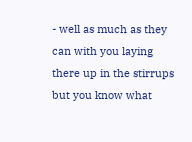- well as much as they can with you laying there up in the stirrups but you know what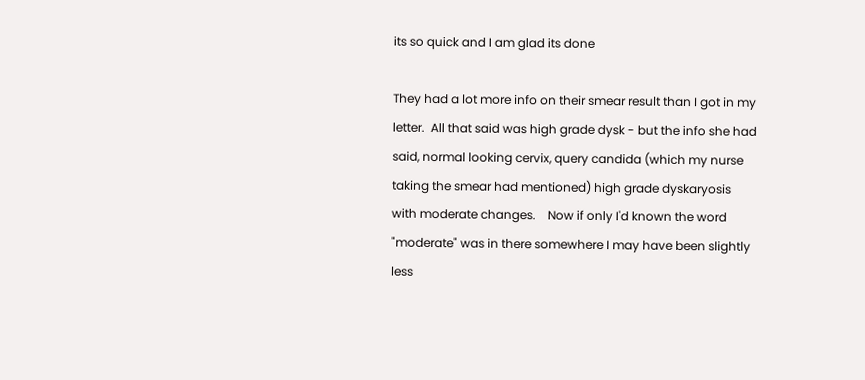its so quick and I am glad its done

They had a lot more info on their smear result than I got in my letter.  All that said was high grade dysk - but the info she had said, normal looking cervix, query candida (which my nurse taking the smear had mentioned) high grade dyskaryosis with moderate changes.    Now if only I'd known the word "moderate" was in there somewhere I may have been slightly less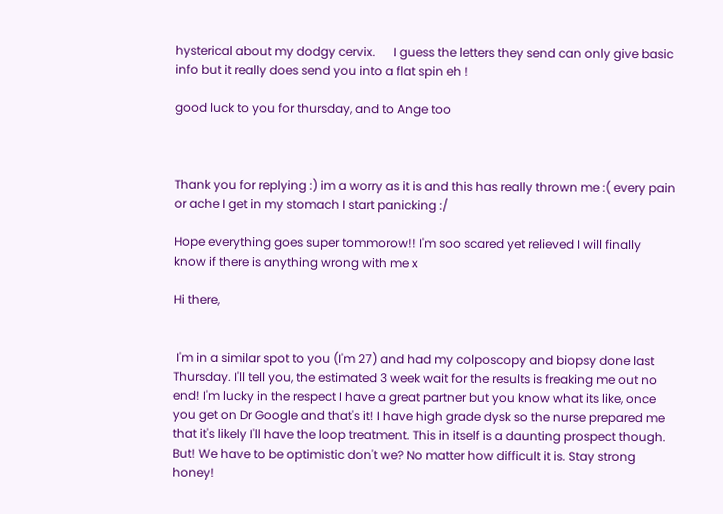hysterical about my dodgy cervix.      I guess the letters they send can only give basic info but it really does send you into a flat spin eh !

good luck to you for thursday, and to Ange too



Thank you for replying :) im a worry as it is and this has really thrown me :( every pain or ache I get in my stomach I start panicking :/

Hope everything goes super tommorow!! I'm soo scared yet relieved I will finally know if there is anything wrong with me x

Hi there,


 I'm in a similar spot to you (I'm 27) and had my colposcopy and biopsy done last Thursday. I'll tell you, the estimated 3 week wait for the results is freaking me out no end! I'm lucky in the respect I have a great partner but you know what its like, once you get on Dr Google and that's it! I have high grade dysk so the nurse prepared me that it's likely I'll have the loop treatment. This in itself is a daunting prospect though. But! We have to be optimistic don't we? No matter how difficult it is. Stay strong honey!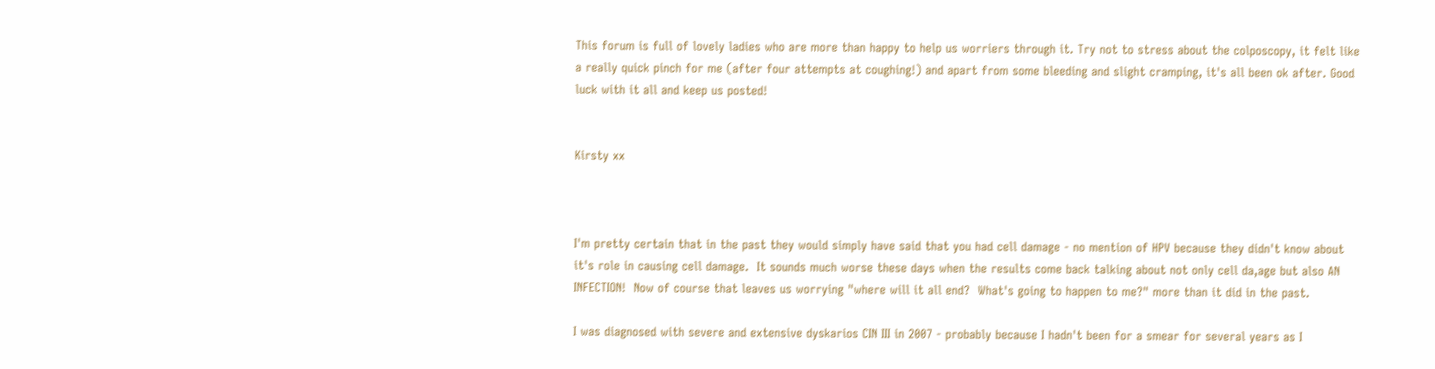This forum is full of lovely ladies who are more than happy to help us worriers through it. Try not to stress about the colposcopy, it felt like a really quick pinch for me (after four attempts at coughing!) and apart from some bleeding and slight cramping, it's all been ok after. Good luck with it all and keep us posted!


Kirsty xx



I'm pretty certain that in the past they would simply have said that you had cell damage - no mention of HPV because they didn't know about it's role in causing cell damage.  It sounds much worse these days when the results come back talking about not only cell da,age but also AN INFECTION!  Now of course that leaves us worrying "where will it all end?  What's going to happen to me?" more than it did in the past.

I was diagnosed with severe and extensive dyskarios CIN III in 2007 - probably because I hadn't been for a smear for several years as I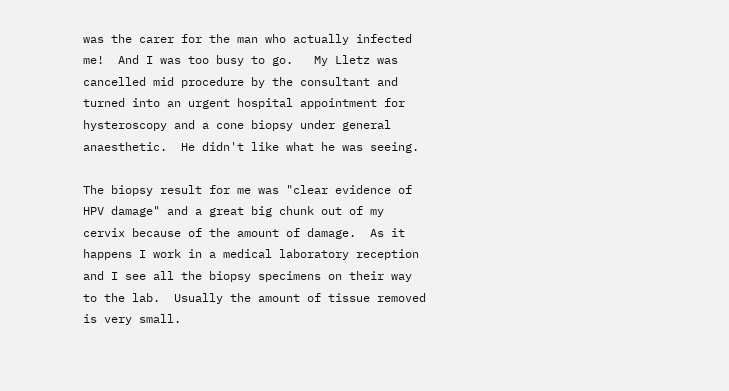was the carer for the man who actually infected me!  And I was too busy to go.   My Lletz was cancelled mid procedure by the consultant and turned into an urgent hospital appointment for hysteroscopy and a cone biopsy under general anaesthetic.  He didn't like what he was seeing.

The biopsy result for me was "clear evidence of HPV damage" and a great big chunk out of my cervix because of the amount of damage.  As it happens I work in a medical laboratory reception and I see all the biopsy specimens on their way to the lab.  Usually the amount of tissue removed is very small.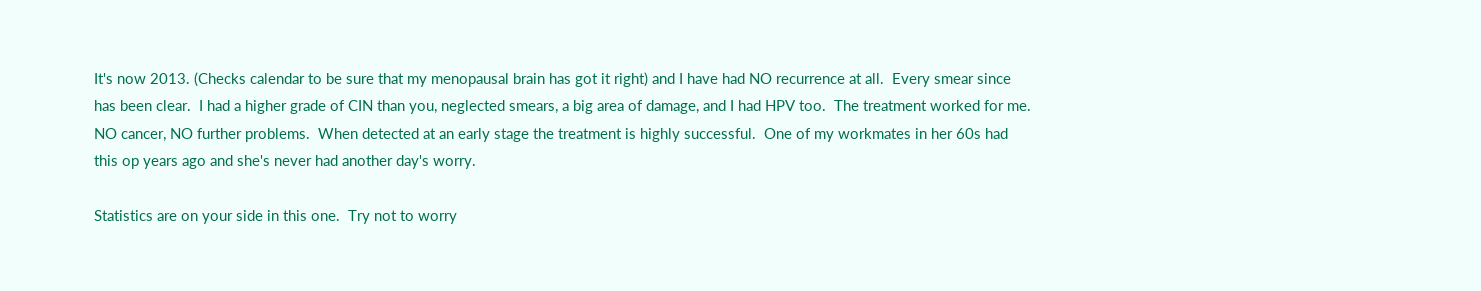It's now 2013. (Checks calendar to be sure that my menopausal brain has got it right) and I have had NO recurrence at all.  Every smear since has been clear.  I had a higher grade of CIN than you, neglected smears, a big area of damage, and I had HPV too.  The treatment worked for me.  NO cancer, NO further problems.  When detected at an early stage the treatment is highly successful.  One of my workmates in her 60s had this op years ago and she's never had another day's worry.

Statistics are on your side in this one.  Try not to worry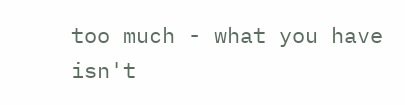too much - what you have isn't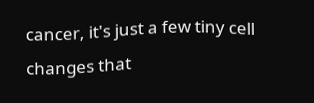cancer, it's just a few tiny cell changes that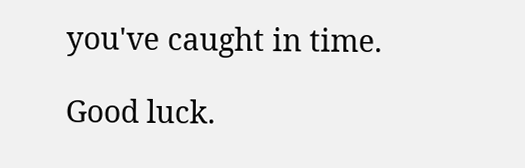you've caught in time.

Good luck.